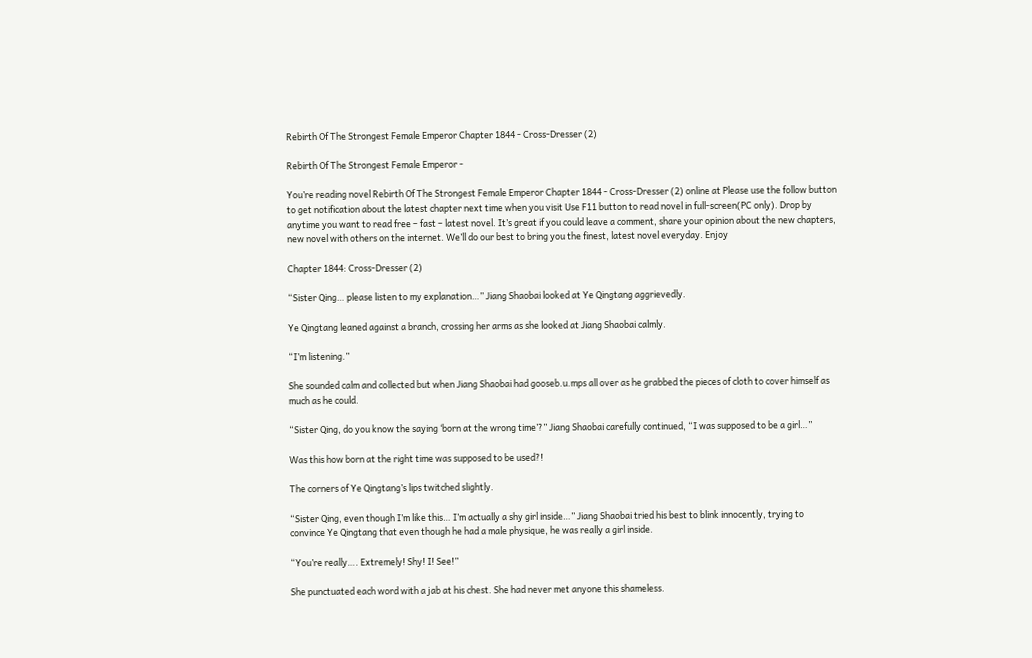Rebirth Of The Strongest Female Emperor Chapter 1844 - Cross-Dresser (2)

Rebirth Of The Strongest Female Emperor -

You’re reading novel Rebirth Of The Strongest Female Emperor Chapter 1844 - Cross-Dresser (2) online at Please use the follow button to get notification about the latest chapter next time when you visit Use F11 button to read novel in full-screen(PC only). Drop by anytime you want to read free – fast – latest novel. It’s great if you could leave a comment, share your opinion about the new chapters, new novel with others on the internet. We’ll do our best to bring you the finest, latest novel everyday. Enjoy

Chapter 1844: Cross-Dresser (2)

“Sister Qing… please listen to my explanation…” Jiang Shaobai looked at Ye Qingtang aggrievedly.

Ye Qingtang leaned against a branch, crossing her arms as she looked at Jiang Shaobai calmly.

“I’m listening.”

She sounded calm and collected but when Jiang Shaobai had gooseb.u.mps all over as he grabbed the pieces of cloth to cover himself as much as he could.

“Sister Qing, do you know the saying ‘born at the wrong time’?” Jiang Shaobai carefully continued, “I was supposed to be a girl…”

Was this how born at the right time was supposed to be used?!

The corners of Ye Qingtang’s lips twitched slightly.

“Sister Qing, even though I’m like this… I’m actually a shy girl inside…” Jiang Shaobai tried his best to blink innocently, trying to convince Ye Qingtang that even though he had a male physique, he was really a girl inside.

“You’re really…. Extremely! Shy! I! See!”

She punctuated each word with a jab at his chest. She had never met anyone this shameless.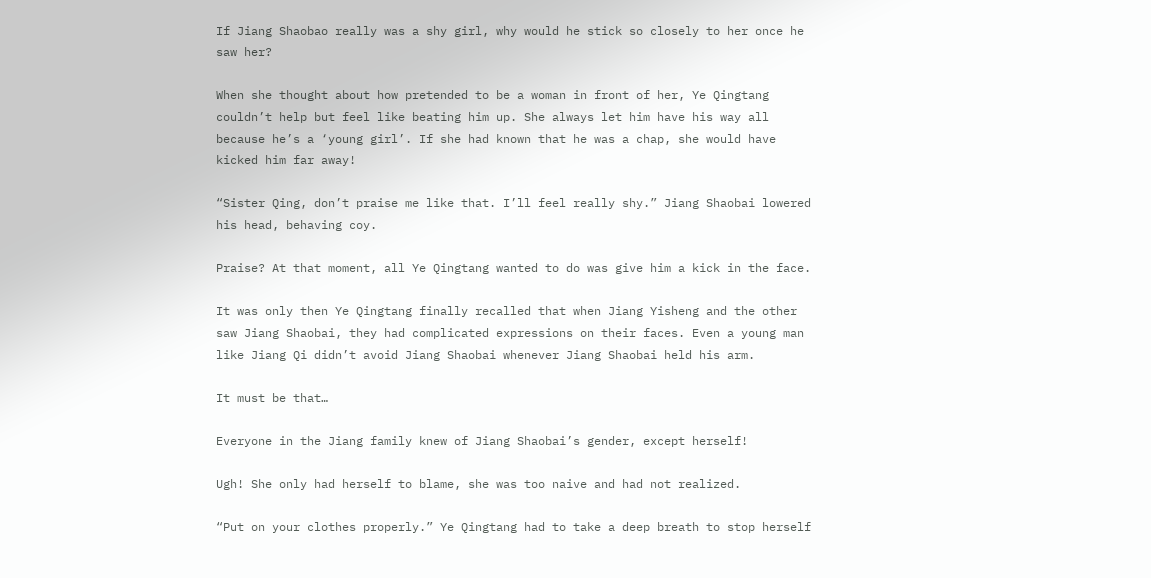If Jiang Shaobao really was a shy girl, why would he stick so closely to her once he saw her?

When she thought about how pretended to be a woman in front of her, Ye Qingtang couldn’t help but feel like beating him up. She always let him have his way all because he’s a ‘young girl’. If she had known that he was a chap, she would have kicked him far away!

“Sister Qing, don’t praise me like that. I’ll feel really shy.” Jiang Shaobai lowered his head, behaving coy.

Praise? At that moment, all Ye Qingtang wanted to do was give him a kick in the face.

It was only then Ye Qingtang finally recalled that when Jiang Yisheng and the other saw Jiang Shaobai, they had complicated expressions on their faces. Even a young man like Jiang Qi didn’t avoid Jiang Shaobai whenever Jiang Shaobai held his arm.

It must be that…

Everyone in the Jiang family knew of Jiang Shaobai’s gender, except herself!

Ugh! She only had herself to blame, she was too naive and had not realized.

“Put on your clothes properly.” Ye Qingtang had to take a deep breath to stop herself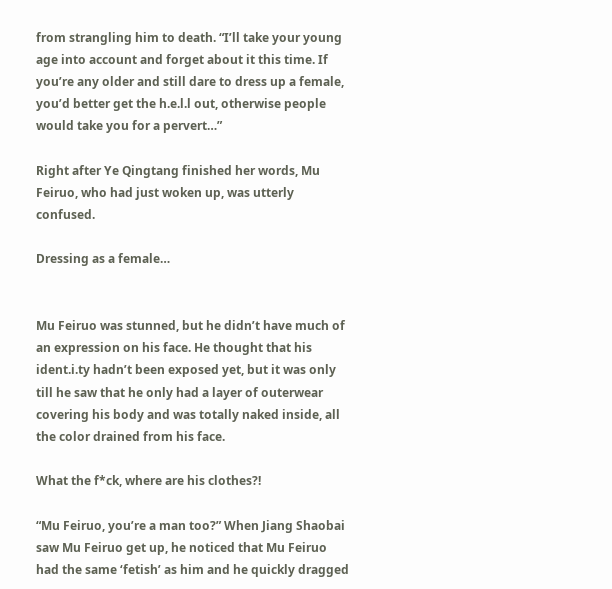from strangling him to death. “I’ll take your young age into account and forget about it this time. If you’re any older and still dare to dress up a female, you’d better get the h.e.l.l out, otherwise people would take you for a pervert…”

Right after Ye Qingtang finished her words, Mu Feiruo, who had just woken up, was utterly confused.

Dressing as a female…


Mu Feiruo was stunned, but he didn’t have much of an expression on his face. He thought that his ident.i.ty hadn’t been exposed yet, but it was only till he saw that he only had a layer of outerwear covering his body and was totally naked inside, all the color drained from his face.

What the f*ck, where are his clothes?!

“Mu Feiruo, you’re a man too?” When Jiang Shaobai saw Mu Feiruo get up, he noticed that Mu Feiruo had the same ‘fetish’ as him and he quickly dragged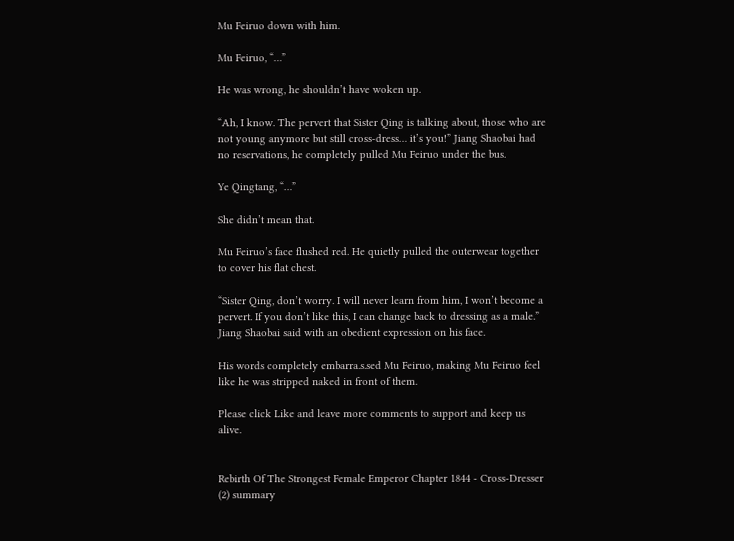Mu Feiruo down with him.

Mu Feiruo, “…”

He was wrong, he shouldn’t have woken up.

“Ah, I know. The pervert that Sister Qing is talking about, those who are not young anymore but still cross-dress… it’s you!” Jiang Shaobai had no reservations, he completely pulled Mu Feiruo under the bus.

Ye Qingtang, “…”

She didn’t mean that.

Mu Feiruo’s face flushed red. He quietly pulled the outerwear together to cover his flat chest.

“Sister Qing, don’t worry. I will never learn from him, I won’t become a pervert. If you don’t like this, I can change back to dressing as a male.” Jiang Shaobai said with an obedient expression on his face.

His words completely embarra.s.sed Mu Feiruo, making Mu Feiruo feel like he was stripped naked in front of them.

Please click Like and leave more comments to support and keep us alive.


Rebirth Of The Strongest Female Emperor Chapter 1844 - Cross-Dresser (2) summary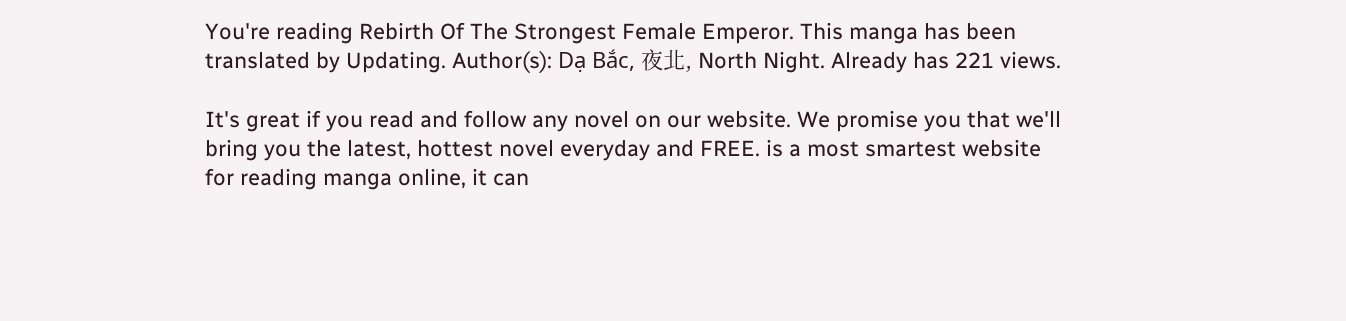You're reading Rebirth Of The Strongest Female Emperor. This manga has been translated by Updating. Author(s): Dạ Bắc, 夜北, North Night. Already has 221 views.

It's great if you read and follow any novel on our website. We promise you that we'll bring you the latest, hottest novel everyday and FREE. is a most smartest website for reading manga online, it can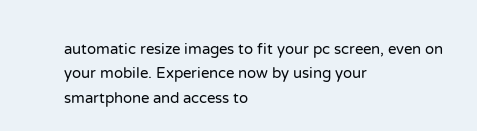automatic resize images to fit your pc screen, even on your mobile. Experience now by using your smartphone and access to